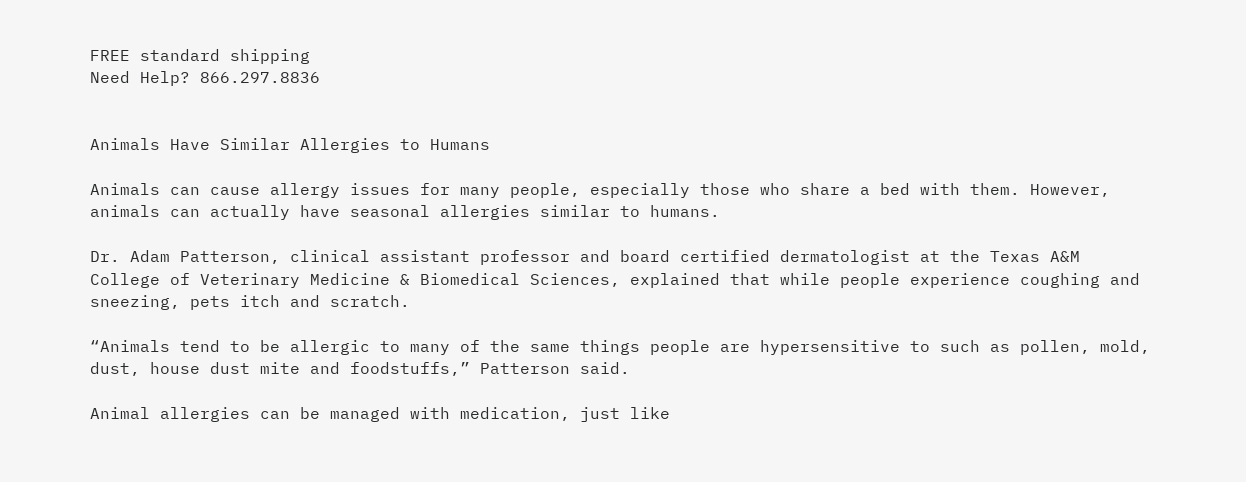FREE standard shipping
Need Help? 866.297.8836


Animals Have Similar Allergies to Humans

Animals can cause allergy issues for many people, especially those who share a bed with them. However, animals can actually have seasonal allergies similar to humans.

Dr. Adam Patterson, clinical assistant professor and board certified dermatologist at the Texas A&M College of Veterinary Medicine & Biomedical Sciences, explained that while people experience coughing and sneezing, pets itch and scratch.

“Animals tend to be allergic to many of the same things people are hypersensitive to such as pollen, mold, dust, house dust mite and foodstuffs,” Patterson said.

Animal allergies can be managed with medication, just like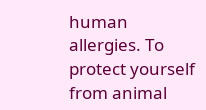human allergies. To protect yourself from animal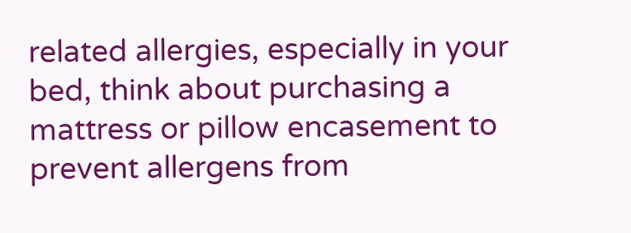related allergies, especially in your bed, think about purchasing a mattress or pillow encasement to prevent allergens from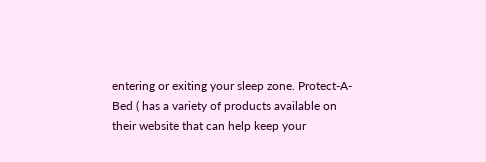entering or exiting your sleep zone. Protect-A-Bed ( has a variety of products available on their website that can help keep your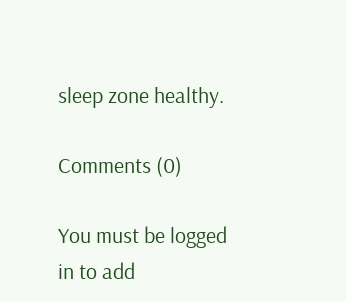sleep zone healthy.

Comments (0)

You must be logged in to add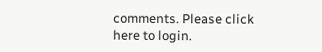comments. Please click here to login.